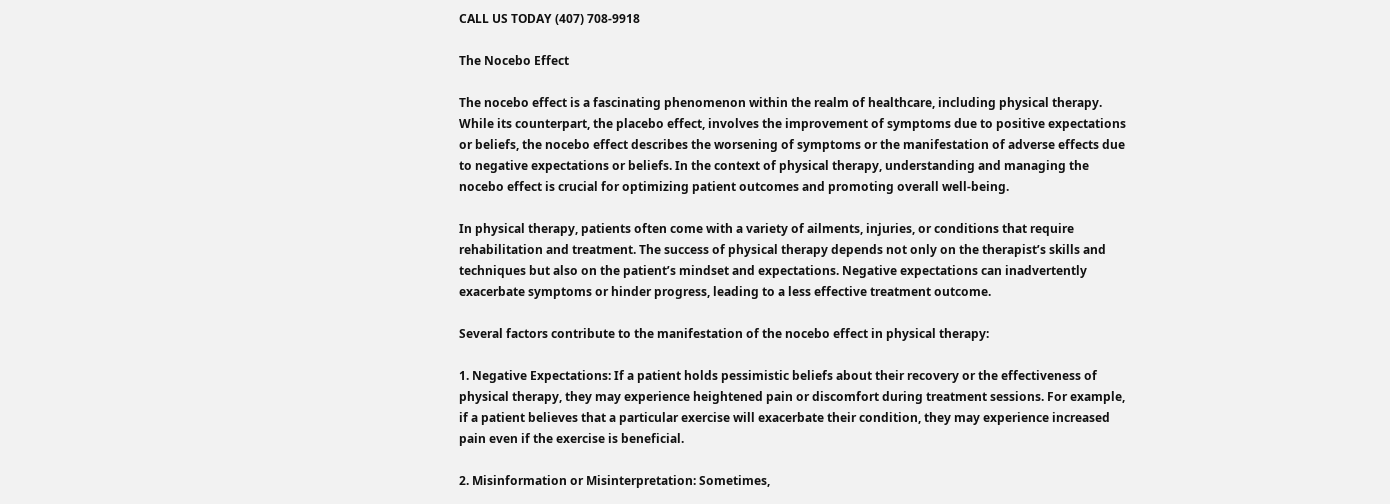CALL US TODAY (407) 708-9918

The Nocebo Effect

The nocebo effect is a fascinating phenomenon within the realm of healthcare, including physical therapy. While its counterpart, the placebo effect, involves the improvement of symptoms due to positive expectations or beliefs, the nocebo effect describes the worsening of symptoms or the manifestation of adverse effects due to negative expectations or beliefs. In the context of physical therapy, understanding and managing the nocebo effect is crucial for optimizing patient outcomes and promoting overall well-being.

In physical therapy, patients often come with a variety of ailments, injuries, or conditions that require rehabilitation and treatment. The success of physical therapy depends not only on the therapist’s skills and techniques but also on the patient’s mindset and expectations. Negative expectations can inadvertently exacerbate symptoms or hinder progress, leading to a less effective treatment outcome.

Several factors contribute to the manifestation of the nocebo effect in physical therapy:

1. Negative Expectations: If a patient holds pessimistic beliefs about their recovery or the effectiveness of physical therapy, they may experience heightened pain or discomfort during treatment sessions. For example, if a patient believes that a particular exercise will exacerbate their condition, they may experience increased pain even if the exercise is beneficial.

2. Misinformation or Misinterpretation: Sometimes,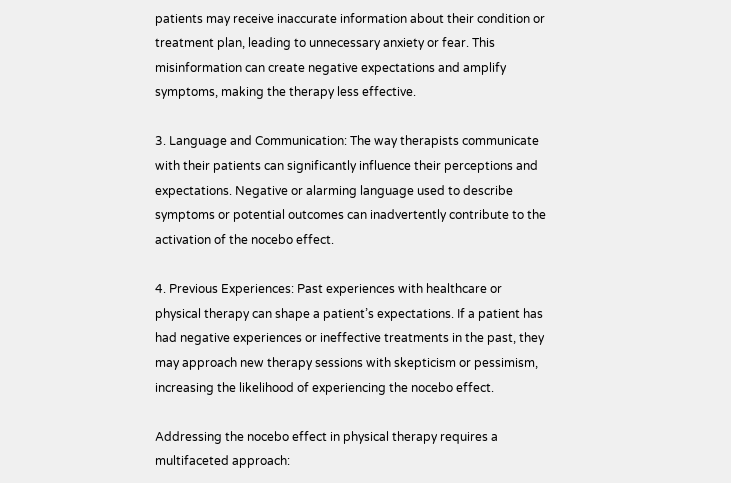patients may receive inaccurate information about their condition or treatment plan, leading to unnecessary anxiety or fear. This misinformation can create negative expectations and amplify symptoms, making the therapy less effective.

3. Language and Communication: The way therapists communicate with their patients can significantly influence their perceptions and expectations. Negative or alarming language used to describe symptoms or potential outcomes can inadvertently contribute to the activation of the nocebo effect.

4. Previous Experiences: Past experiences with healthcare or physical therapy can shape a patient’s expectations. If a patient has had negative experiences or ineffective treatments in the past, they may approach new therapy sessions with skepticism or pessimism, increasing the likelihood of experiencing the nocebo effect.

Addressing the nocebo effect in physical therapy requires a multifaceted approach: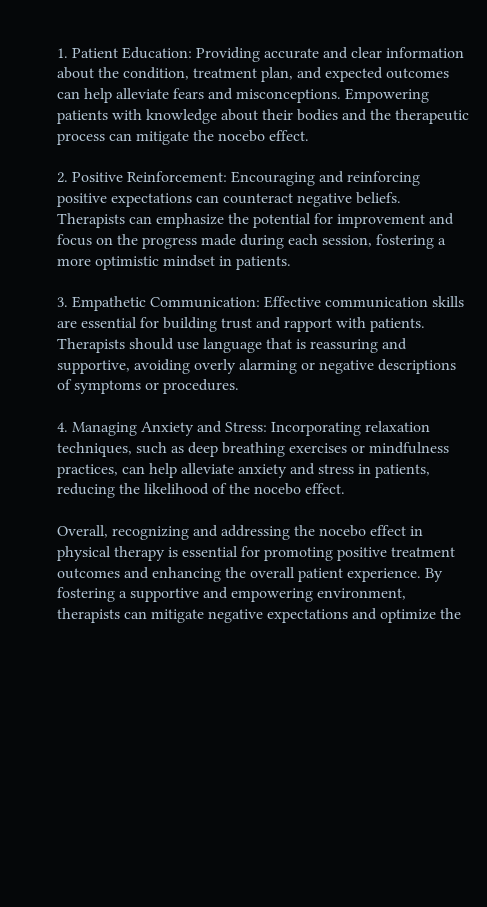1. Patient Education: Providing accurate and clear information about the condition, treatment plan, and expected outcomes can help alleviate fears and misconceptions. Empowering patients with knowledge about their bodies and the therapeutic process can mitigate the nocebo effect.

2. Positive Reinforcement: Encouraging and reinforcing positive expectations can counteract negative beliefs. Therapists can emphasize the potential for improvement and focus on the progress made during each session, fostering a more optimistic mindset in patients.

3. Empathetic Communication: Effective communication skills are essential for building trust and rapport with patients. Therapists should use language that is reassuring and supportive, avoiding overly alarming or negative descriptions of symptoms or procedures.

4. Managing Anxiety and Stress: Incorporating relaxation techniques, such as deep breathing exercises or mindfulness practices, can help alleviate anxiety and stress in patients, reducing the likelihood of the nocebo effect.

Overall, recognizing and addressing the nocebo effect in physical therapy is essential for promoting positive treatment outcomes and enhancing the overall patient experience. By fostering a supportive and empowering environment, therapists can mitigate negative expectations and optimize the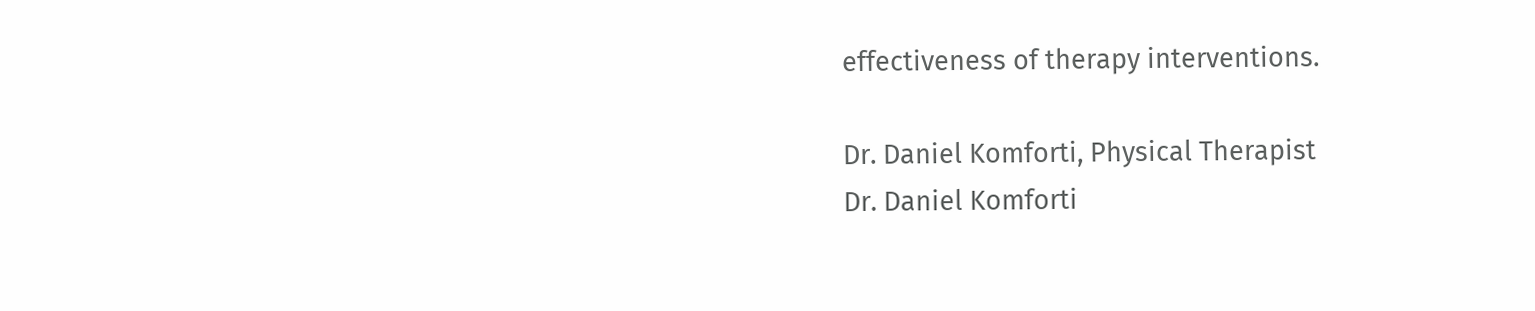effectiveness of therapy interventions.

Dr. Daniel Komforti, Physical Therapist
Dr. Daniel Komforti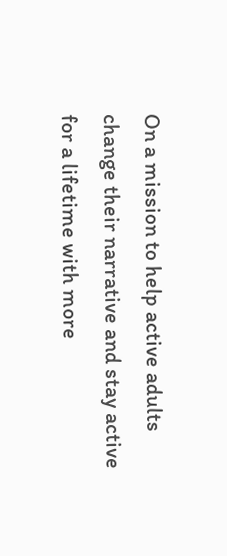On a mission to help active adults change their narrative and stay active for a lifetime with more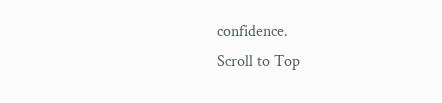confidence.
Scroll to Top